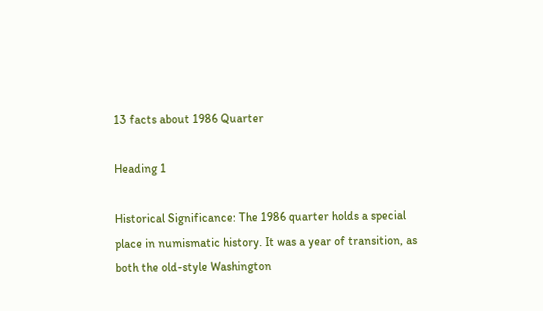13 facts about 1986 Quarter

Heading 1

Historical Significance: The 1986 quarter holds a special place in numismatic history. It was a year of transition, as both the old-style Washington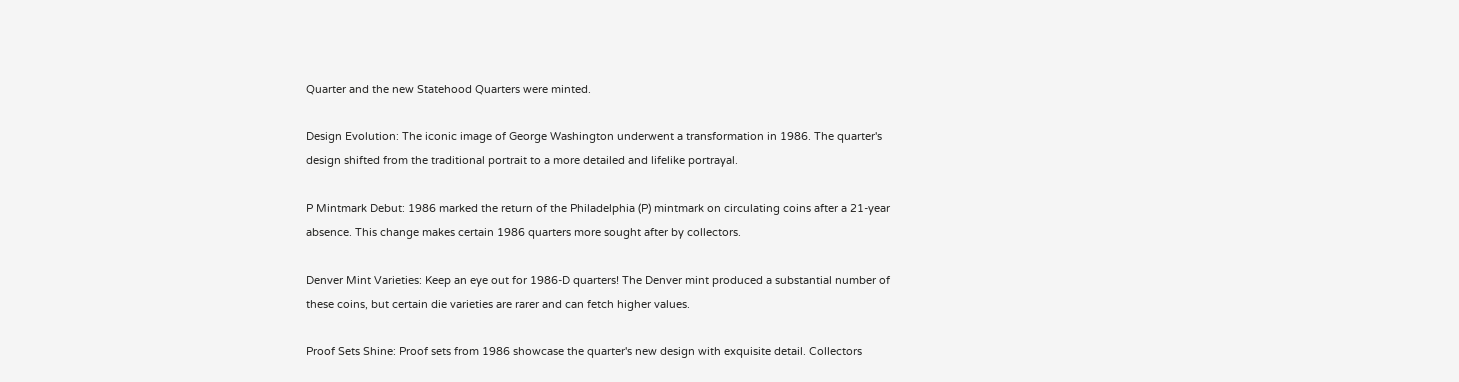Quarter and the new Statehood Quarters were minted.

Design Evolution: The iconic image of George Washington underwent a transformation in 1986. The quarter's design shifted from the traditional portrait to a more detailed and lifelike portrayal.

P Mintmark Debut: 1986 marked the return of the Philadelphia (P) mintmark on circulating coins after a 21-year absence. This change makes certain 1986 quarters more sought after by collectors.

Denver Mint Varieties: Keep an eye out for 1986-D quarters! The Denver mint produced a substantial number of these coins, but certain die varieties are rarer and can fetch higher values.

Proof Sets Shine: Proof sets from 1986 showcase the quarter's new design with exquisite detail. Collectors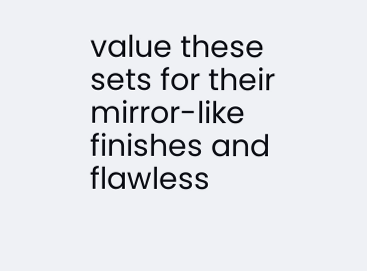value these sets for their mirror-like finishes and flawless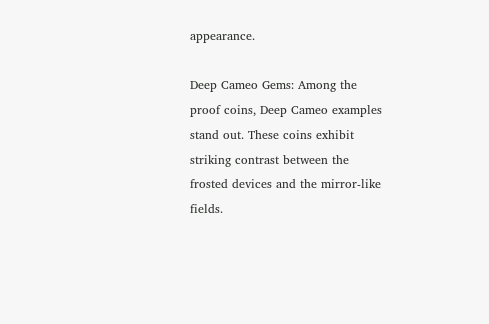appearance.

Deep Cameo Gems: Among the proof coins, Deep Cameo examples stand out. These coins exhibit striking contrast between the frosted devices and the mirror-like fields.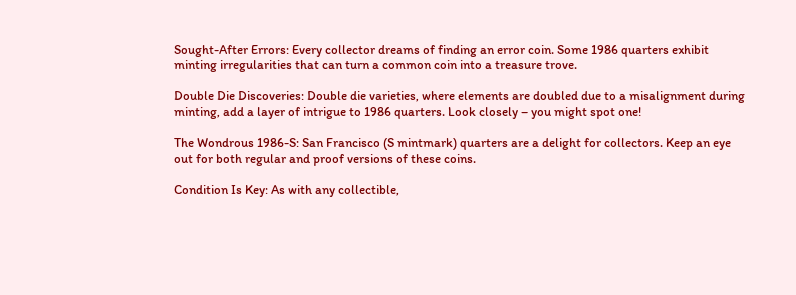Sought-After Errors: Every collector dreams of finding an error coin. Some 1986 quarters exhibit minting irregularities that can turn a common coin into a treasure trove.

Double Die Discoveries: Double die varieties, where elements are doubled due to a misalignment during minting, add a layer of intrigue to 1986 quarters. Look closely – you might spot one!

The Wondrous 1986-S: San Francisco (S mintmark) quarters are a delight for collectors. Keep an eye out for both regular and proof versions of these coins.

Condition Is Key: As with any collectible,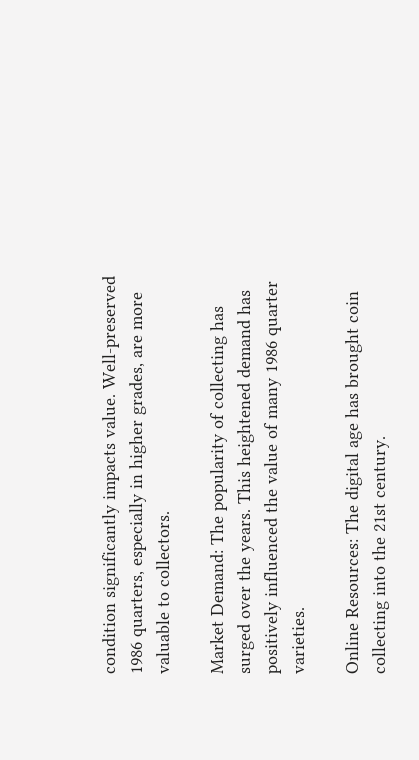condition significantly impacts value. Well-preserved 1986 quarters, especially in higher grades, are more valuable to collectors.

Market Demand: The popularity of collecting has surged over the years. This heightened demand has positively influenced the value of many 1986 quarter varieties.

Online Resources: The digital age has brought coin collecting into the 21st century.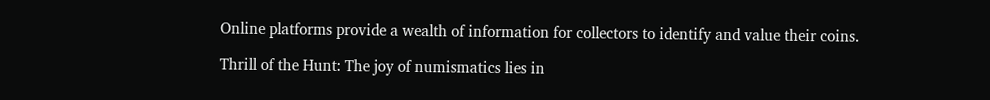Online platforms provide a wealth of information for collectors to identify and value their coins.

Thrill of the Hunt: The joy of numismatics lies in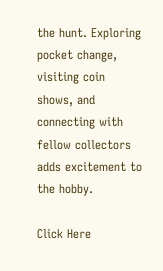the hunt. Exploring pocket change, visiting coin shows, and connecting with fellow collectors adds excitement to the hobby.

Click Here